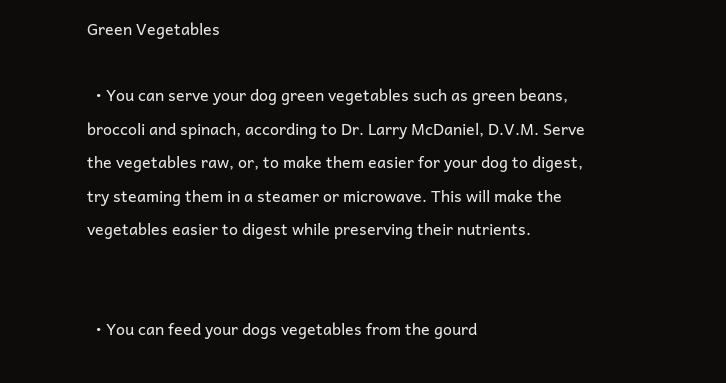Green Vegetables

  • You can serve your dog green vegetables such as green beans, broccoli and spinach, according to Dr. Larry McDaniel, D.V.M. Serve the vegetables raw, or, to make them easier for your dog to digest, try steaming them in a steamer or microwave. This will make the vegetables easier to digest while preserving their nutrients.


  • You can feed your dogs vegetables from the gourd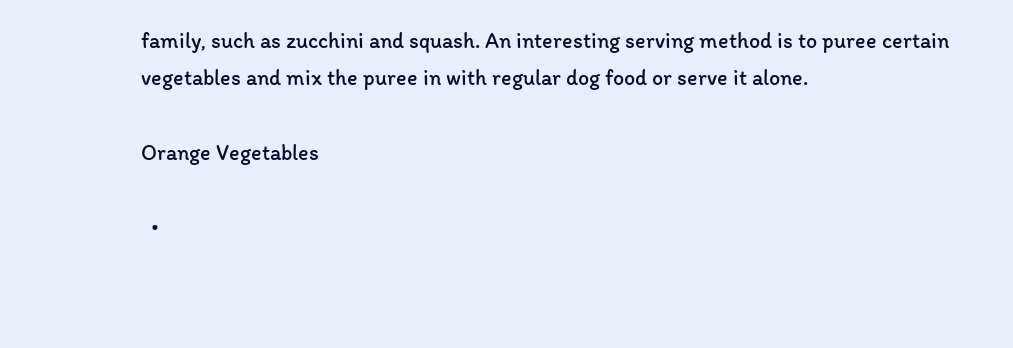family, such as zucchini and squash. An interesting serving method is to puree certain vegetables and mix the puree in with regular dog food or serve it alone.

Orange Vegetables

  •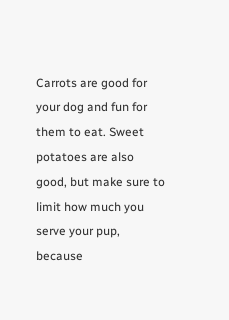Carrots are good for your dog and fun for them to eat. Sweet potatoes are also good, but make sure to limit how much you serve your pup, because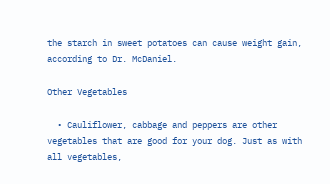the starch in sweet potatoes can cause weight gain, according to Dr. McDaniel.

Other Vegetables

  • Cauliflower, cabbage and peppers are other vegetables that are good for your dog. Just as with all vegetables,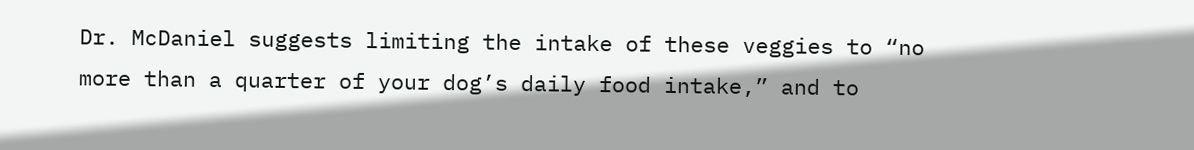Dr. McDaniel suggests limiting the intake of these veggies to “no more than a quarter of your dog’s daily food intake,” and to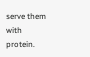serve them with protein.